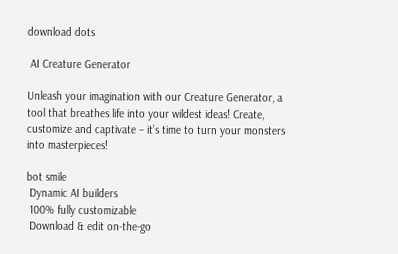download dots

 AI Creature Generator

Unleash your imagination with our Creature Generator, a tool that breathes life into your wildest ideas! Create, customize and captivate – it’s time to turn your monsters into masterpieces!

bot smile
 Dynamic AI builders
 100% fully customizable
 Download & edit on-the-go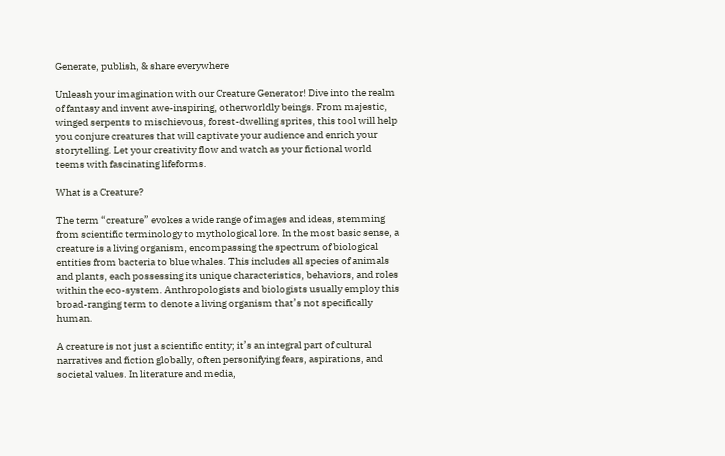Generate, publish, & share everywhere

Unleash your imagination with our Creature Generator! Dive into the realm of fantasy and invent awe-inspiring, otherworldly beings. From majestic, winged serpents to mischievous, forest-dwelling sprites, this tool will help you conjure creatures that will captivate your audience and enrich your storytelling. Let your creativity flow and watch as your fictional world teems with fascinating lifeforms.

What is a Creature?

The term “creature” evokes a wide range of images and ideas, stemming from scientific terminology to mythological lore. In the most basic sense, a creature is a living organism, encompassing the spectrum of biological entities from bacteria to blue whales. This includes all species of animals and plants, each possessing its unique characteristics, behaviors, and roles within the eco-system. Anthropologists and biologists usually employ this broad-ranging term to denote a living organism that’s not specifically human.

A creature is not just a scientific entity; it’s an integral part of cultural narratives and fiction globally, often personifying fears, aspirations, and societal values. In literature and media,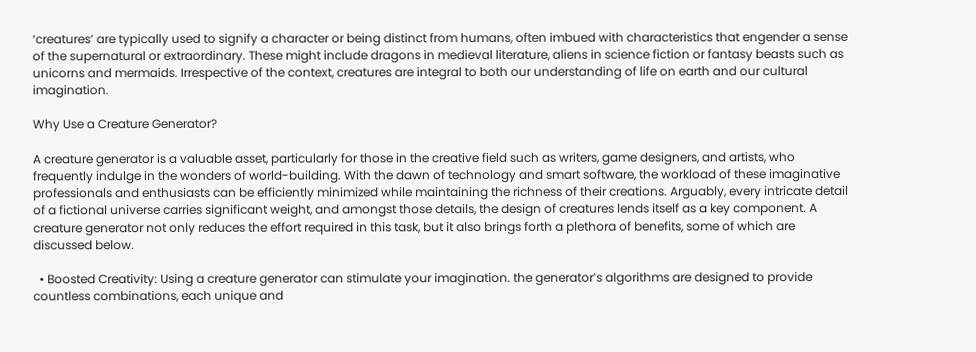‘creatures’ are typically used to signify a character or being distinct from humans, often imbued with characteristics that engender a sense of the supernatural or extraordinary. These might include dragons in medieval literature, aliens in science fiction or fantasy beasts such as unicorns and mermaids. Irrespective of the context, creatures are integral to both our understanding of life on earth and our cultural imagination.

Why Use a Creature Generator?

A creature generator is a valuable asset, particularly for those in the creative field such as writers, game designers, and artists, who frequently indulge in the wonders of world-building. With the dawn of technology and smart software, the workload of these imaginative professionals and enthusiasts can be efficiently minimized while maintaining the richness of their creations. Arguably, every intricate detail of a fictional universe carries significant weight, and amongst those details, the design of creatures lends itself as a key component. A creature generator not only reduces the effort required in this task, but it also brings forth a plethora of benefits, some of which are discussed below.

  • Boosted Creativity: Using a creature generator can stimulate your imagination. the generator’s algorithms are designed to provide countless combinations, each unique and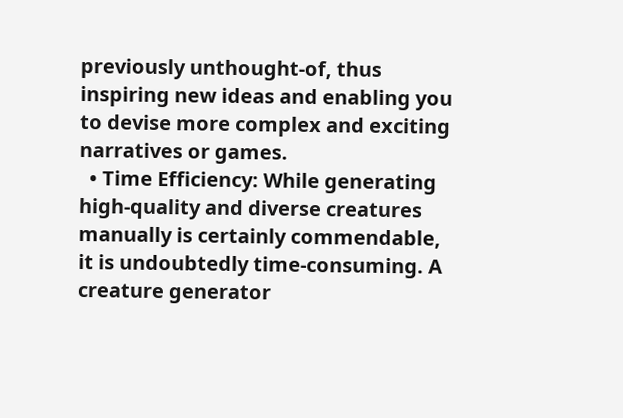previously unthought-of, thus inspiring new ideas and enabling you to devise more complex and exciting narratives or games.
  • Time Efficiency: While generating high-quality and diverse creatures manually is certainly commendable, it is undoubtedly time-consuming. A creature generator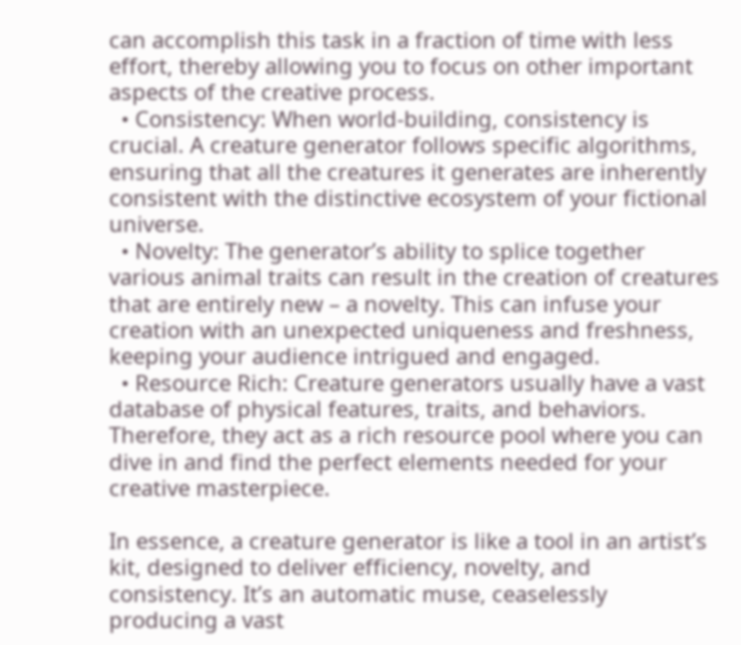can accomplish this task in a fraction of time with less effort, thereby allowing you to focus on other important aspects of the creative process.
  • Consistency: When world-building, consistency is crucial. A creature generator follows specific algorithms, ensuring that all the creatures it generates are inherently consistent with the distinctive ecosystem of your fictional universe.
  • Novelty: The generator’s ability to splice together various animal traits can result in the creation of creatures that are entirely new – a novelty. This can infuse your creation with an unexpected uniqueness and freshness, keeping your audience intrigued and engaged.
  • Resource Rich: Creature generators usually have a vast database of physical features, traits, and behaviors. Therefore, they act as a rich resource pool where you can dive in and find the perfect elements needed for your creative masterpiece.

In essence, a creature generator is like a tool in an artist’s kit, designed to deliver efficiency, novelty, and consistency. It’s an automatic muse, ceaselessly producing a vast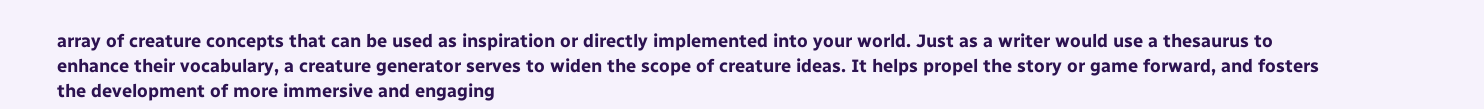array of creature concepts that can be used as inspiration or directly implemented into your world. Just as a writer would use a thesaurus to enhance their vocabulary, a creature generator serves to widen the scope of creature ideas. It helps propel the story or game forward, and fosters the development of more immersive and engaging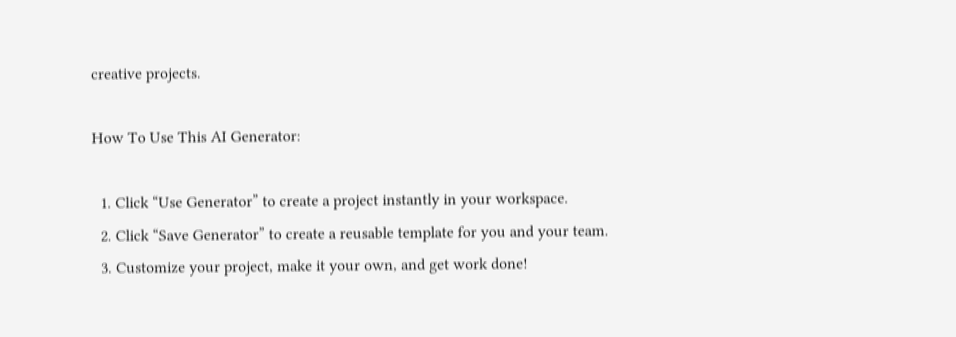creative projects.

How To Use This AI Generator:

  1. Click “Use Generator” to create a project instantly in your workspace.
  2. Click “Save Generator” to create a reusable template for you and your team.
  3. Customize your project, make it your own, and get work done!